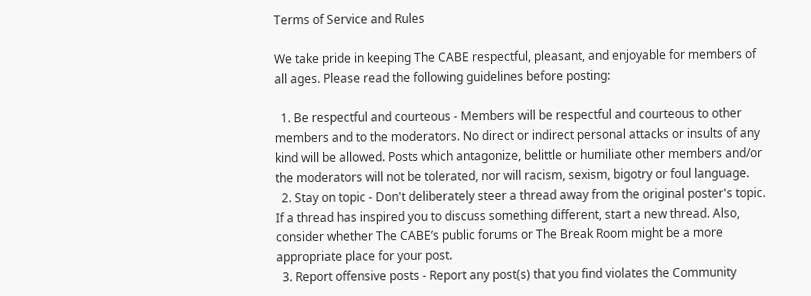Terms of Service and Rules

We take pride in keeping The CABE respectful, pleasant, and enjoyable for members of all ages. Please read the following guidelines before posting:

  1. Be respectful and courteous - Members will be respectful and courteous to other members and to the moderators. No direct or indirect personal attacks or insults of any kind will be allowed. Posts which antagonize, belittle or humiliate other members and/or the moderators will not be tolerated, nor will racism, sexism, bigotry or foul language.
  2. Stay on topic - Don't deliberately steer a thread away from the original poster's topic. If a thread has inspired you to discuss something different, start a new thread. Also, consider whether The CABE’s public forums or The Break Room might be a more appropriate place for your post.
  3. Report offensive posts - Report any post(s) that you find violates the Community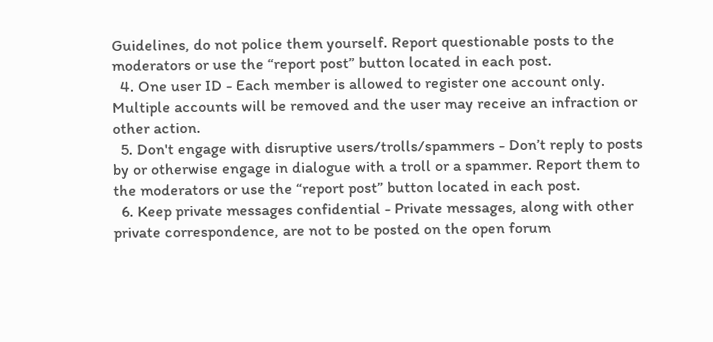Guidelines, do not police them yourself. Report questionable posts to the moderators or use the “report post” button located in each post.
  4. One user ID - Each member is allowed to register one account only. Multiple accounts will be removed and the user may receive an infraction or other action.
  5. Don't engage with disruptive users/trolls/spammers - Don’t reply to posts by or otherwise engage in dialogue with a troll or a spammer. Report them to the moderators or use the “report post” button located in each post.
  6. Keep private messages confidential - Private messages, along with other private correspondence, are not to be posted on the open forum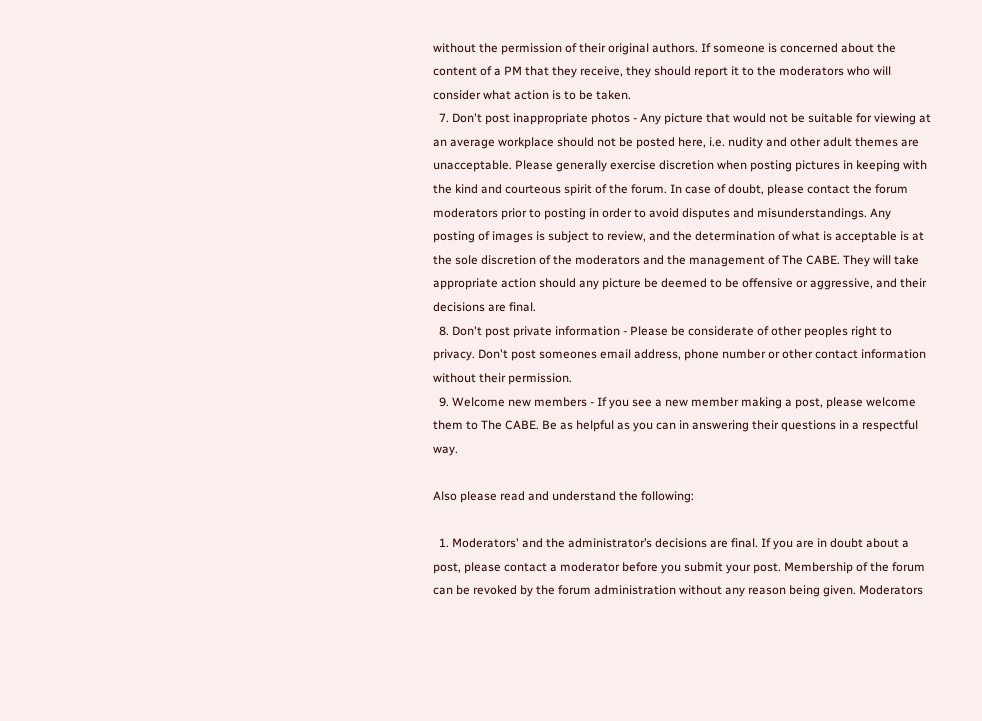without the permission of their original authors. If someone is concerned about the content of a PM that they receive, they should report it to the moderators who will consider what action is to be taken.
  7. Don't post inappropriate photos - Any picture that would not be suitable for viewing at an average workplace should not be posted here, i.e. nudity and other adult themes are unacceptable. Please generally exercise discretion when posting pictures in keeping with the kind and courteous spirit of the forum. In case of doubt, please contact the forum moderators prior to posting in order to avoid disputes and misunderstandings. Any posting of images is subject to review, and the determination of what is acceptable is at the sole discretion of the moderators and the management of The CABE. They will take appropriate action should any picture be deemed to be offensive or aggressive, and their decisions are final.
  8. Don't post private information - Please be considerate of other peoples right to privacy. Don't post someones email address, phone number or other contact information without their permission.
  9. Welcome new members - If you see a new member making a post, please welcome them to The CABE. Be as helpful as you can in answering their questions in a respectful way.

Also please read and understand the following:

  1. Moderators' and the administrator’s decisions are final. If you are in doubt about a post, please contact a moderator before you submit your post. Membership of the forum can be revoked by the forum administration without any reason being given. Moderators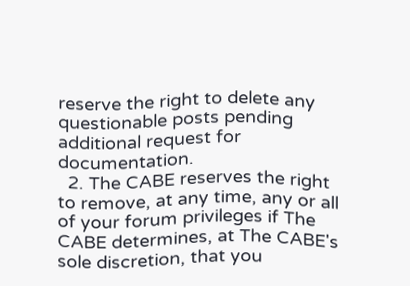reserve the right to delete any questionable posts pending additional request for documentation.
  2. The CABE reserves the right to remove, at any time, any or all of your forum privileges if The CABE determines, at The CABE's sole discretion, that you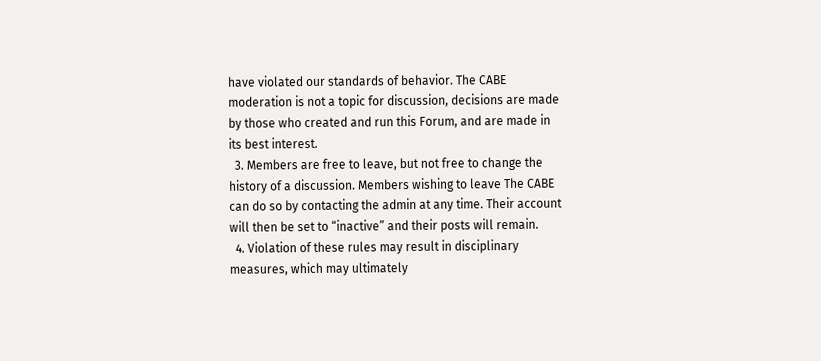have violated our standards of behavior. The CABE moderation is not a topic for discussion, decisions are made by those who created and run this Forum, and are made in its best interest.
  3. Members are free to leave, but not free to change the history of a discussion. Members wishing to leave The CABE can do so by contacting the admin at any time. Their account will then be set to “inactive” and their posts will remain.
  4. Violation of these rules may result in disciplinary measures, which may ultimately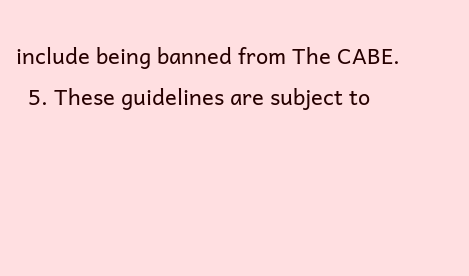include being banned from The CABE.
  5. These guidelines are subject to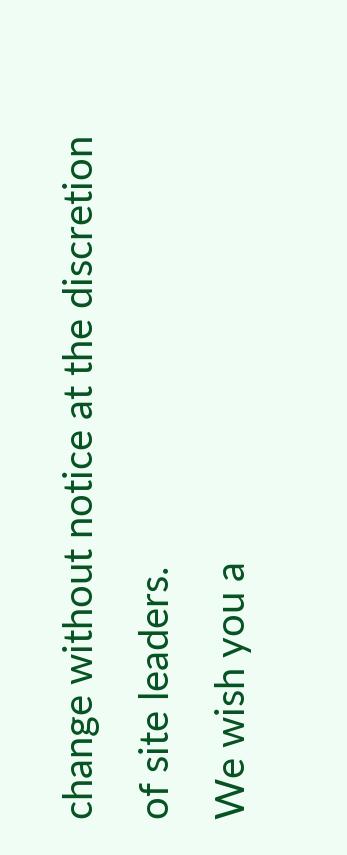change without notice at the discretion of site leaders.
We wish you a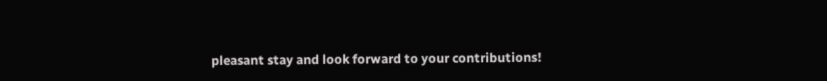pleasant stay and look forward to your contributions!